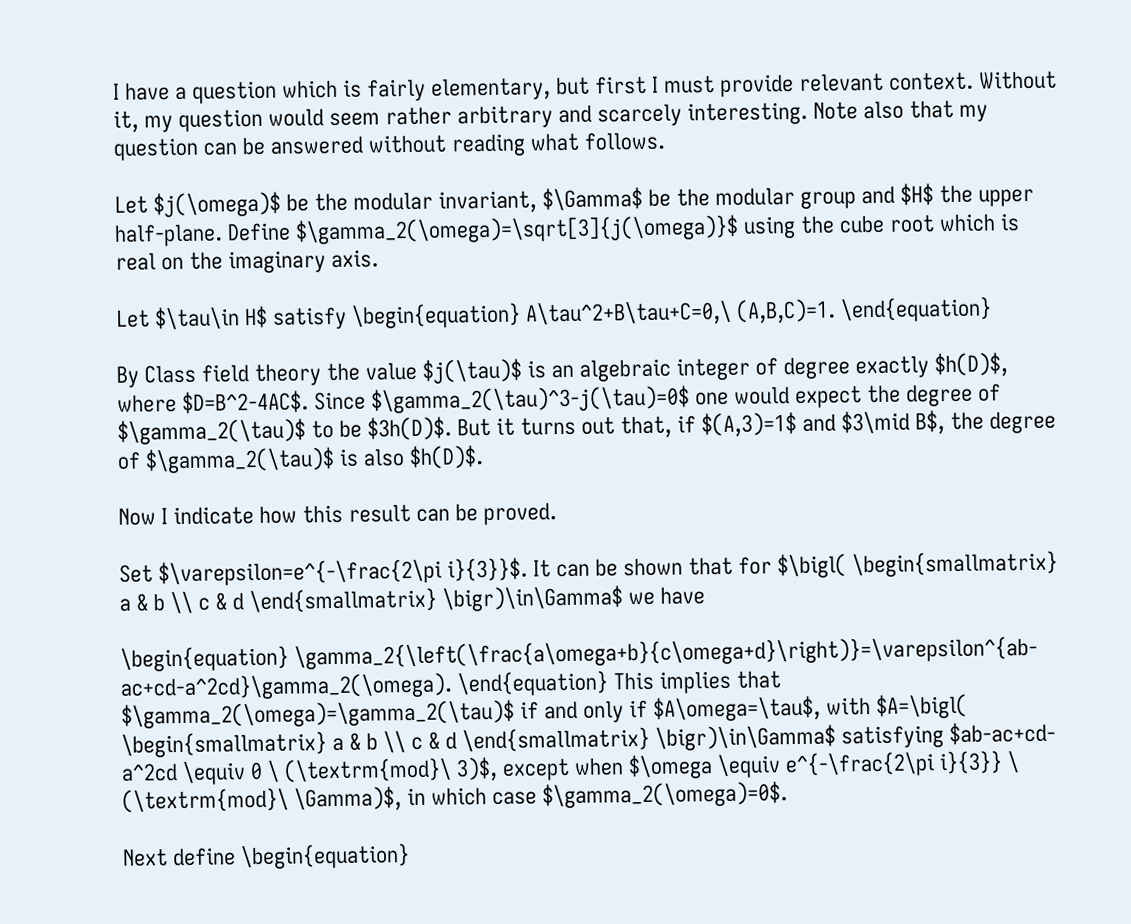I have a question which is fairly elementary, but first I must provide relevant context. Without it, my question would seem rather arbitrary and scarcely interesting. Note also that my question can be answered without reading what follows.

Let $j(\omega)$ be the modular invariant, $\Gamma$ be the modular group and $H$ the upper half-plane. Define $\gamma_2(\omega)=\sqrt[3]{j(\omega)}$ using the cube root which is real on the imaginary axis.

Let $\tau\in H$ satisfy \begin{equation} A\tau^2+B\tau+C=0,\ (A,B,C)=1. \end{equation}

By Class field theory the value $j(\tau)$ is an algebraic integer of degree exactly $h(D)$, where $D=B^2-4AC$. Since $\gamma_2(\tau)^3-j(\tau)=0$ one would expect the degree of $\gamma_2(\tau)$ to be $3h(D)$. But it turns out that, if $(A,3)=1$ and $3\mid B$, the degree of $\gamma_2(\tau)$ is also $h(D)$.

Now I indicate how this result can be proved.

Set $\varepsilon=e^{-\frac{2\pi i}{3}}$. It can be shown that for $\bigl( \begin{smallmatrix} a & b \\ c & d \end{smallmatrix} \bigr)\in\Gamma$ we have

\begin{equation} \gamma_2{\left(\frac{a\omega+b}{c\omega+d}\right)}=\varepsilon^{ab-ac+cd-a^2cd}\gamma_2(\omega). \end{equation} This implies that $\gamma_2(\omega)=\gamma_2(\tau)$ if and only if $A\omega=\tau$, with $A=\bigl( \begin{smallmatrix} a & b \\ c & d \end{smallmatrix} \bigr)\in\Gamma$ satisfying $ab-ac+cd-a^2cd \equiv 0 \ (\textrm{mod}\ 3)$, except when $\omega \equiv e^{-\frac{2\pi i}{3}} \ (\textrm{mod}\ \Gamma)$, in which case $\gamma_2(\omega)=0$.

Next define \begin{equation}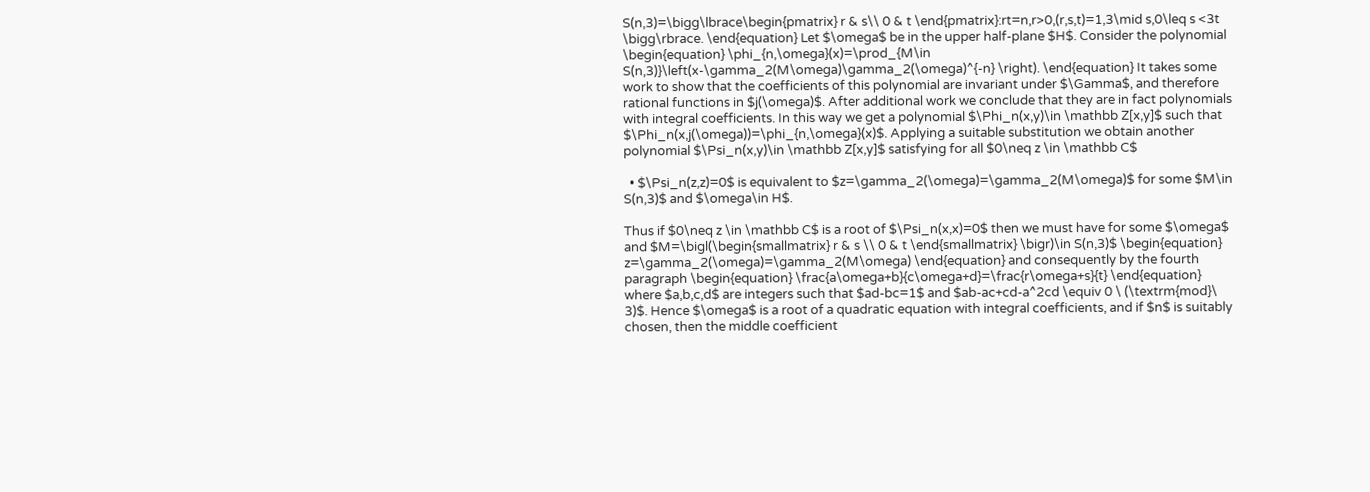S(n,3)=\bigg\lbrace\begin{pmatrix} r & s\\ 0 & t \end{pmatrix}:rt=n,r>0,(r,s,t)=1,3\mid s,0\leq s <3t \bigg\rbrace. \end{equation} Let $\omega$ be in the upper half-plane $H$. Consider the polynomial \begin{equation} \phi_{n,\omega}(x)=\prod_{M\in S(n,3)}\left(x-\gamma_2(M\omega)\gamma_2(\omega)^{-n} \right). \end{equation} It takes some work to show that the coefficients of this polynomial are invariant under $\Gamma$, and therefore rational functions in $j(\omega)$. After additional work we conclude that they are in fact polynomials with integral coefficients. In this way we get a polynomial $\Phi_n(x,y)\in \mathbb Z[x,y]$ such that $\Phi_n(x,j(\omega))=\phi_{n,\omega}(x)$. Applying a suitable substitution we obtain another polynomial $\Psi_n(x,y)\in \mathbb Z[x,y]$ satisfying for all $0\neq z \in \mathbb C$

  • $\Psi_n(z,z)=0$ is equivalent to $z=\gamma_2(\omega)=\gamma_2(M\omega)$ for some $M\in S(n,3)$ and $\omega\in H$.

Thus if $0\neq z \in \mathbb C$ is a root of $\Psi_n(x,x)=0$ then we must have for some $\omega$ and $M=\bigl(\begin{smallmatrix} r & s \\ 0 & t \end{smallmatrix} \bigr)\in S(n,3)$ \begin{equation} z=\gamma_2(\omega)=\gamma_2(M\omega) \end{equation} and consequently by the fourth paragraph \begin{equation} \frac{a\omega+b}{c\omega+d}=\frac{r\omega+s}{t} \end{equation} where $a,b,c,d$ are integers such that $ad-bc=1$ and $ab-ac+cd-a^2cd \equiv 0 \ (\textrm{mod}\ 3)$. Hence $\omega$ is a root of a quadratic equation with integral coefficients, and if $n$ is suitably chosen, then the middle coefficient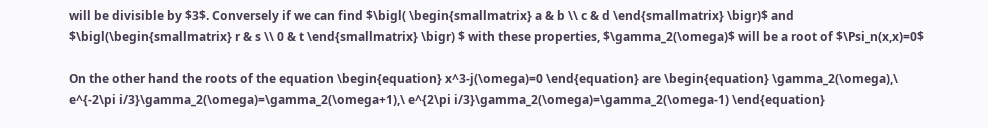will be divisible by $3$. Conversely if we can find $\bigl( \begin{smallmatrix} a & b \\ c & d \end{smallmatrix} \bigr)$ and $\bigl(\begin{smallmatrix} r & s \\ 0 & t \end{smallmatrix} \bigr) $ with these properties, $\gamma_2(\omega)$ will be a root of $\Psi_n(x,x)=0$

On the other hand the roots of the equation \begin{equation} x^3-j(\omega)=0 \end{equation} are \begin{equation} \gamma_2(\omega),\ e^{-2\pi i/3}\gamma_2(\omega)=\gamma_2(\omega+1),\ e^{2\pi i/3}\gamma_2(\omega)=\gamma_2(\omega-1) \end{equation}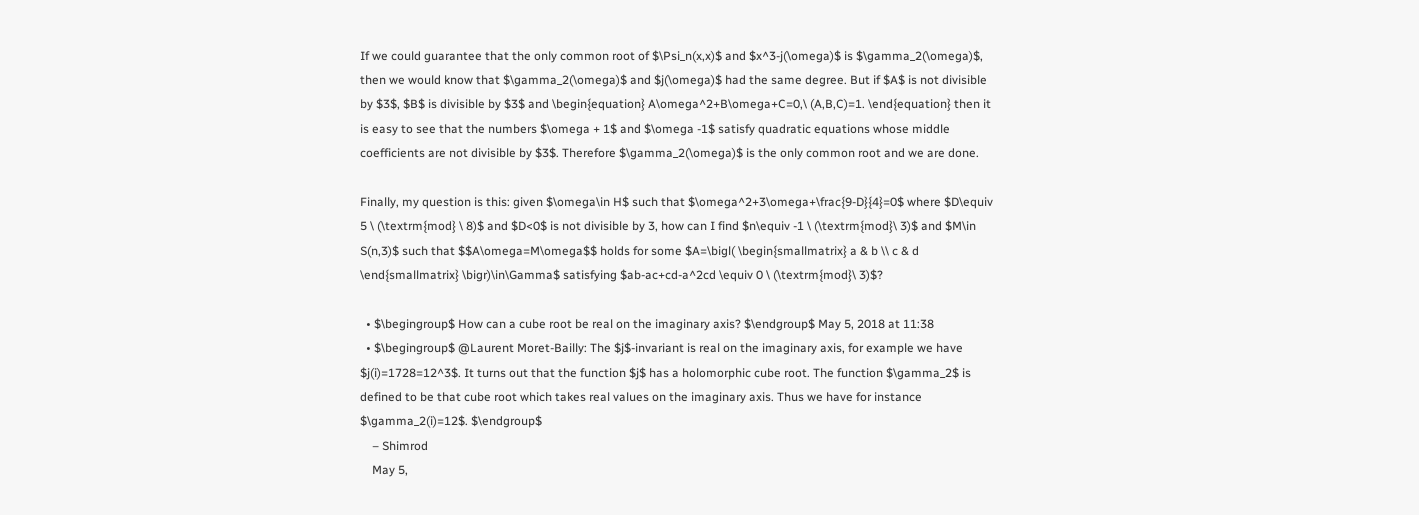If we could guarantee that the only common root of $\Psi_n(x,x)$ and $x^3-j(\omega)$ is $\gamma_2(\omega)$, then we would know that $\gamma_2(\omega)$ and $j(\omega)$ had the same degree. But if $A$ is not divisible by $3$, $B$ is divisible by $3$ and \begin{equation} A\omega^2+B\omega+C=0,\ (A,B,C)=1. \end{equation} then it is easy to see that the numbers $\omega + 1$ and $\omega -1$ satisfy quadratic equations whose middle coefficients are not divisible by $3$. Therefore $\gamma_2(\omega)$ is the only common root and we are done.

Finally, my question is this: given $\omega\in H$ such that $\omega^2+3\omega+\frac{9-D}{4}=0$ where $D\equiv 5 \ (\textrm{mod} \ 8)$ and $D<0$ is not divisible by 3, how can I find $n\equiv -1 \ (\textrm{mod}\ 3)$ and $M\in S(n,3)$ such that $$A\omega=M\omega$$ holds for some $A=\bigl( \begin{smallmatrix} a & b \\ c & d \end{smallmatrix} \bigr)\in\Gamma$ satisfying $ab-ac+cd-a^2cd \equiv 0 \ (\textrm{mod}\ 3)$?

  • $\begingroup$ How can a cube root be real on the imaginary axis? $\endgroup$ May 5, 2018 at 11:38
  • $\begingroup$ @Laurent Moret-Bailly: The $j$-invariant is real on the imaginary axis, for example we have $j(i)=1728=12^3$. It turns out that the function $j$ has a holomorphic cube root. The function $\gamma_2$ is defined to be that cube root which takes real values on the imaginary axis. Thus we have for instance $\gamma_2(i)=12$. $\endgroup$
    – Shimrod
    May 5,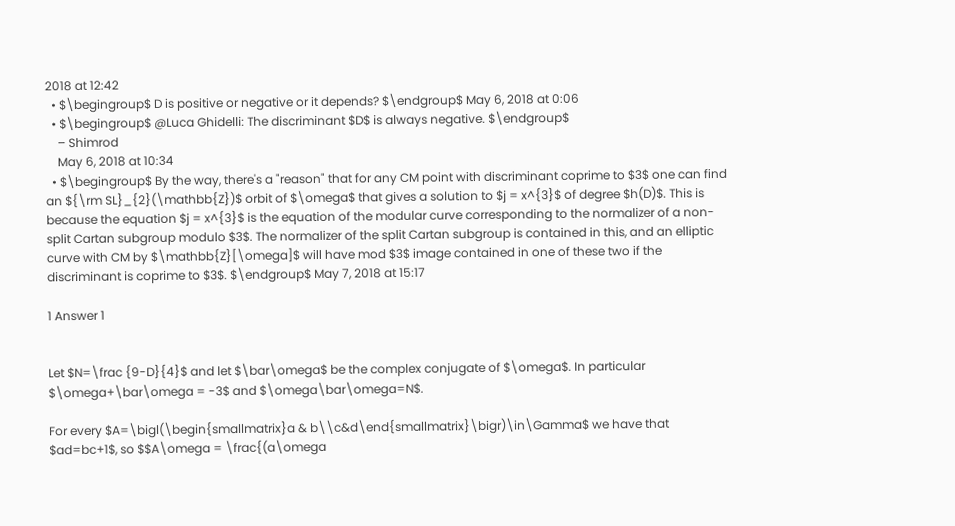2018 at 12:42
  • $\begingroup$ D is positive or negative or it depends? $\endgroup$ May 6, 2018 at 0:06
  • $\begingroup$ @Luca Ghidelli: The discriminant $D$ is always negative. $\endgroup$
    – Shimrod
    May 6, 2018 at 10:34
  • $\begingroup$ By the way, there's a "reason" that for any CM point with discriminant coprime to $3$ one can find an ${\rm SL}_{2}(\mathbb{Z})$ orbit of $\omega$ that gives a solution to $j = x^{3}$ of degree $h(D)$. This is because the equation $j = x^{3}$ is the equation of the modular curve corresponding to the normalizer of a non-split Cartan subgroup modulo $3$. The normalizer of the split Cartan subgroup is contained in this, and an elliptic curve with CM by $\mathbb{Z}[\omega]$ will have mod $3$ image contained in one of these two if the discriminant is coprime to $3$. $\endgroup$ May 7, 2018 at 15:17

1 Answer 1


Let $N=\frac {9-D}{4}$ and let $\bar\omega$ be the complex conjugate of $\omega$. In particular $\omega+\bar\omega = -3$ and $\omega\bar\omega=N$.

For every $A=\bigl(\begin{smallmatrix}a & b\\c&d\end{smallmatrix}\bigr)\in\Gamma$ we have that $ad=bc+1$, so $$A\omega = \frac{(a\omega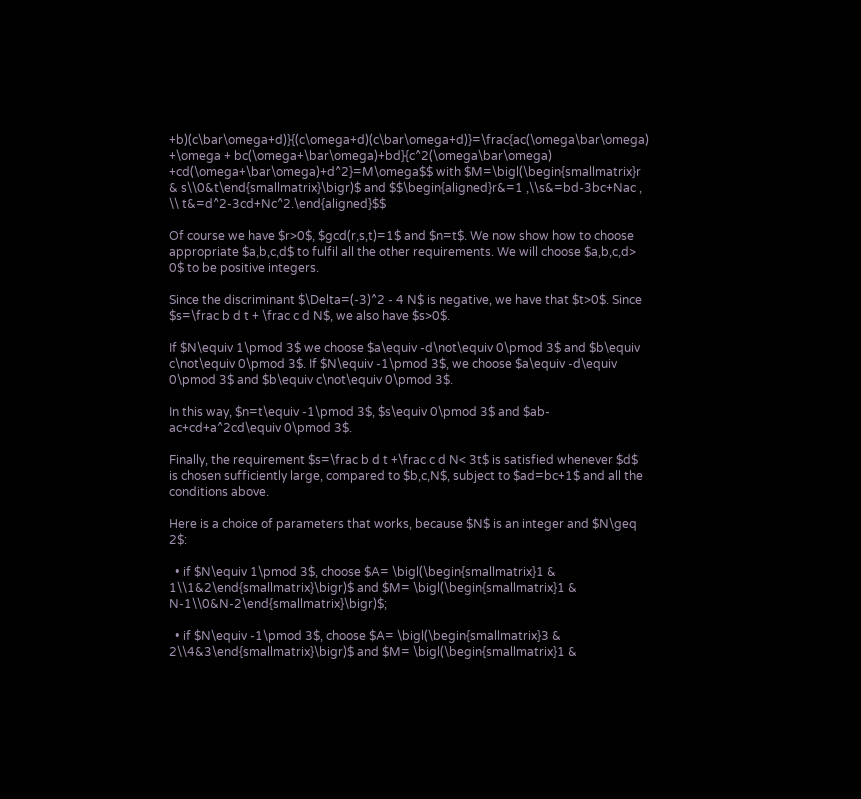+b)(c\bar\omega+d)}{(c\omega+d)(c\bar\omega+d)}=\frac{ac(\omega\bar\omega) +\omega + bc(\omega+\bar\omega)+bd}{c^2(\omega\bar\omega) +cd(\omega+\bar\omega)+d^2}=M\omega$$ with $M=\bigl(\begin{smallmatrix}r & s\\0&t\end{smallmatrix}\bigr)$ and $$\begin{aligned}r&=1 ,\\s&=bd-3bc+Nac , \\ t&=d^2-3cd+Nc^2.\end{aligned}$$

Of course we have $r>0$, $gcd(r,s,t)=1$ and $n=t$. We now show how to choose appropriate $a,b,c,d$ to fulfil all the other requirements. We will choose $a,b,c,d> 0$ to be positive integers.

Since the discriminant $\Delta=(-3)^2 - 4 N$ is negative, we have that $t>0$. Since $s=\frac b d t + \frac c d N$, we also have $s>0$.

If $N\equiv 1\pmod 3$ we choose $a\equiv -d\not\equiv 0\pmod 3$ and $b\equiv c\not\equiv 0\pmod 3$. If $N\equiv -1\pmod 3$, we choose $a\equiv -d\equiv 0\pmod 3$ and $b\equiv c\not\equiv 0\pmod 3$.

In this way, $n=t\equiv -1\pmod 3$, $s\equiv 0\pmod 3$ and $ab-ac+cd+a^2cd\equiv 0\pmod 3$.

Finally, the requirement $s=\frac b d t +\frac c d N< 3t$ is satisfied whenever $d$ is chosen sufficiently large, compared to $b,c,N$, subject to $ad=bc+1$ and all the conditions above.

Here is a choice of parameters that works, because $N$ is an integer and $N\geq 2$:

  • if $N\equiv 1\pmod 3$, choose $A= \bigl(\begin{smallmatrix}1 & 1\\1&2\end{smallmatrix}\bigr)$ and $M= \bigl(\begin{smallmatrix}1 & N-1\\0&N-2\end{smallmatrix}\bigr)$;

  • if $N\equiv -1\pmod 3$, choose $A= \bigl(\begin{smallmatrix}3 & 2\\4&3\end{smallmatrix}\bigr)$ and $M= \bigl(\begin{smallmatrix}1 &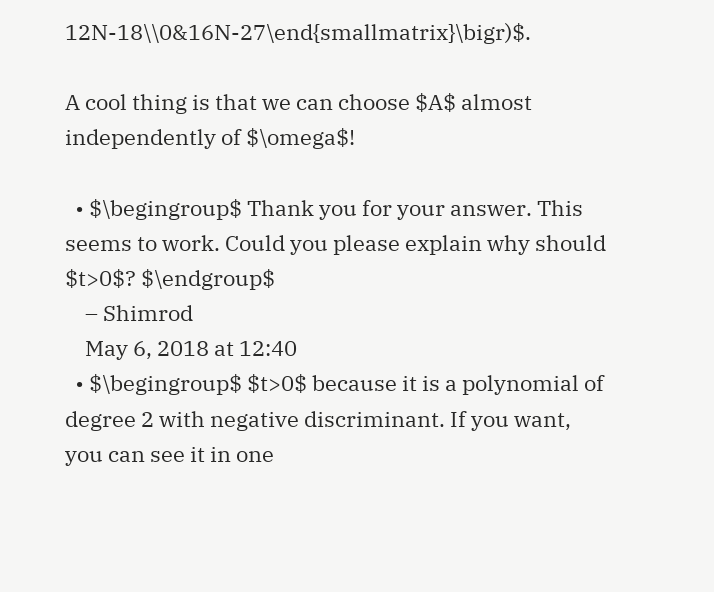12N-18\\0&16N-27\end{smallmatrix}\bigr)$.

A cool thing is that we can choose $A$ almost independently of $\omega$!

  • $\begingroup$ Thank you for your answer. This seems to work. Could you please explain why should $t>0$? $\endgroup$
    – Shimrod
    May 6, 2018 at 12:40
  • $\begingroup$ $t>0$ because it is a polynomial of degree 2 with negative discriminant. If you want, you can see it in one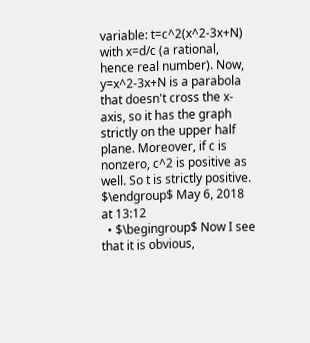variable: t=c^2(x^2-3x+N) with x=d/c (a rational, hence real number). Now, y=x^2-3x+N is a parabola that doesn't cross the x-axis, so it has the graph strictly on the upper half plane. Moreover, if c is nonzero, c^2 is positive as well. So t is strictly positive. $\endgroup$ May 6, 2018 at 13:12
  • $\begingroup$ Now I see that it is obvious,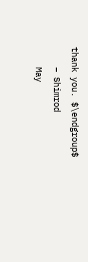thank you. $\endgroup$
    – Shimrod
    May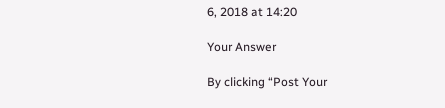6, 2018 at 14:20

Your Answer

By clicking “Post Your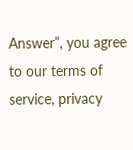Answer”, you agree to our terms of service, privacy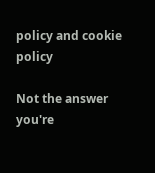policy and cookie policy

Not the answer you're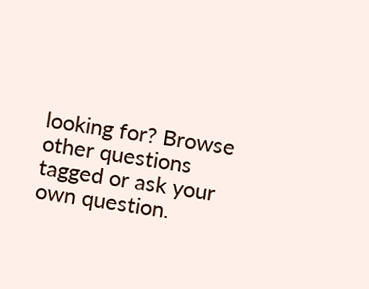looking for? Browse other questions tagged or ask your own question.